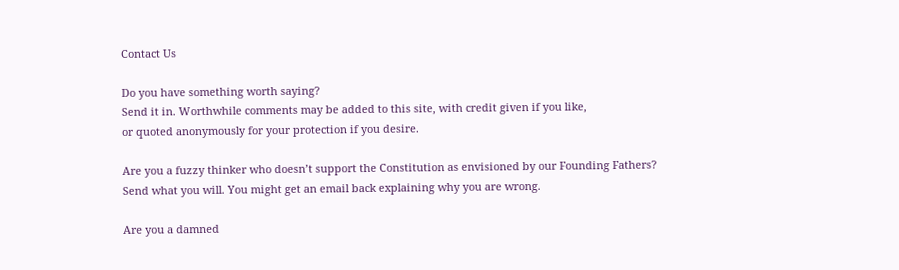Contact Us

Do you have something worth saying?
Send it in. Worthwhile comments may be added to this site, with credit given if you like,
or quoted anonymously for your protection if you desire.

Are you a fuzzy thinker who doesn’t support the Constitution as envisioned by our Founding Fathers?
Send what you will. You might get an email back explaining why you are wrong.

Are you a damned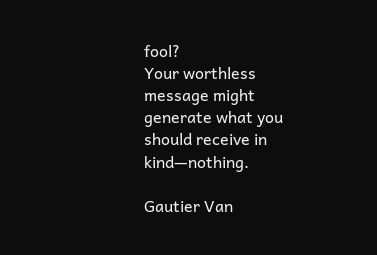fool?
Your worthless message might generate what you should receive in kind—nothing.

Gautier Van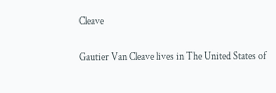Cleave

Gautier Van Cleave lives in The United States of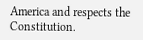America and respects the Constitution.